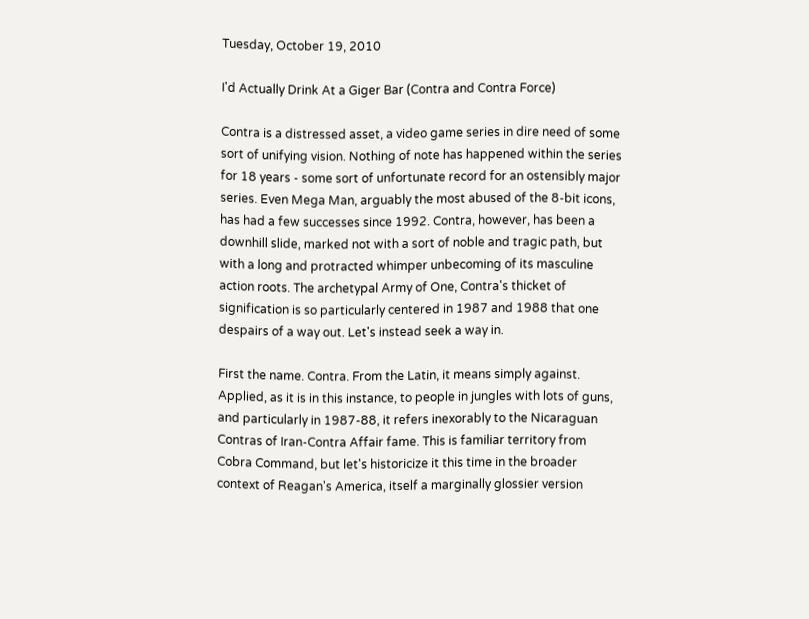Tuesday, October 19, 2010

I'd Actually Drink At a Giger Bar (Contra and Contra Force)

Contra is a distressed asset, a video game series in dire need of some sort of unifying vision. Nothing of note has happened within the series for 18 years - some sort of unfortunate record for an ostensibly major series. Even Mega Man, arguably the most abused of the 8-bit icons, has had a few successes since 1992. Contra, however, has been a downhill slide, marked not with a sort of noble and tragic path, but with a long and protracted whimper unbecoming of its masculine action roots. The archetypal Army of One, Contra's thicket of signification is so particularly centered in 1987 and 1988 that one despairs of a way out. Let's instead seek a way in.

First the name. Contra. From the Latin, it means simply against. Applied, as it is in this instance, to people in jungles with lots of guns, and particularly in 1987-88, it refers inexorably to the Nicaraguan Contras of Iran-Contra Affair fame. This is familiar territory from Cobra Command, but let's historicize it this time in the broader context of Reagan's America, itself a marginally glossier version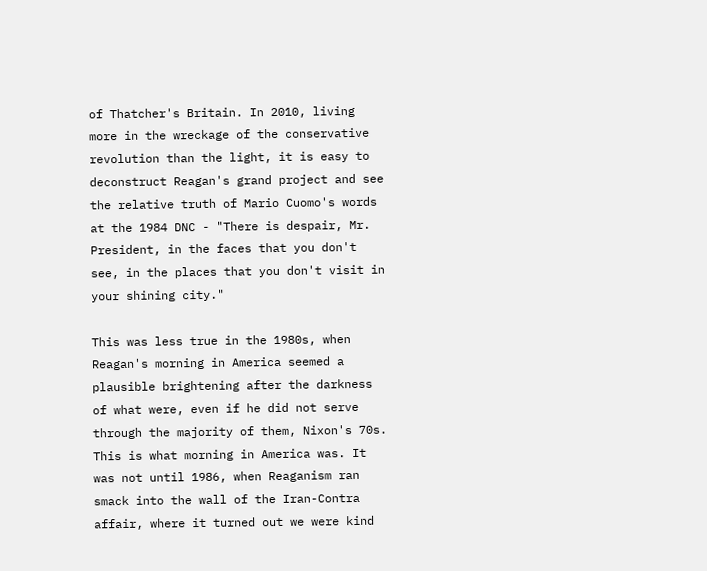of Thatcher's Britain. In 2010, living more in the wreckage of the conservative revolution than the light, it is easy to deconstruct Reagan's grand project and see the relative truth of Mario Cuomo's words at the 1984 DNC - "There is despair, Mr. President, in the faces that you don't see, in the places that you don't visit in your shining city."

This was less true in the 1980s, when Reagan's morning in America seemed a plausible brightening after the darkness of what were, even if he did not serve through the majority of them, Nixon's 70s. This is what morning in America was. It was not until 1986, when Reaganism ran smack into the wall of the Iran-Contra affair, where it turned out we were kind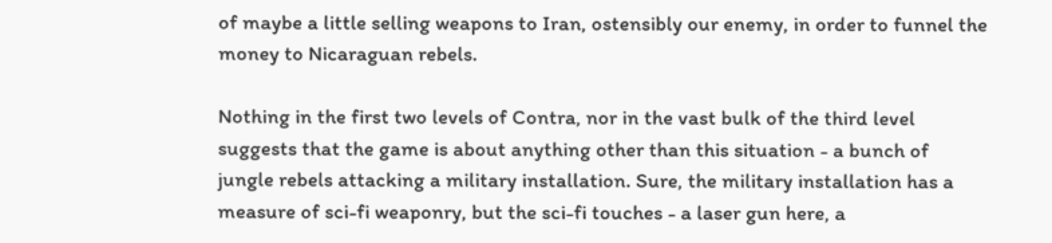of maybe a little selling weapons to Iran, ostensibly our enemy, in order to funnel the money to Nicaraguan rebels.

Nothing in the first two levels of Contra, nor in the vast bulk of the third level suggests that the game is about anything other than this situation - a bunch of jungle rebels attacking a military installation. Sure, the military installation has a measure of sci-fi weaponry, but the sci-fi touches - a laser gun here, a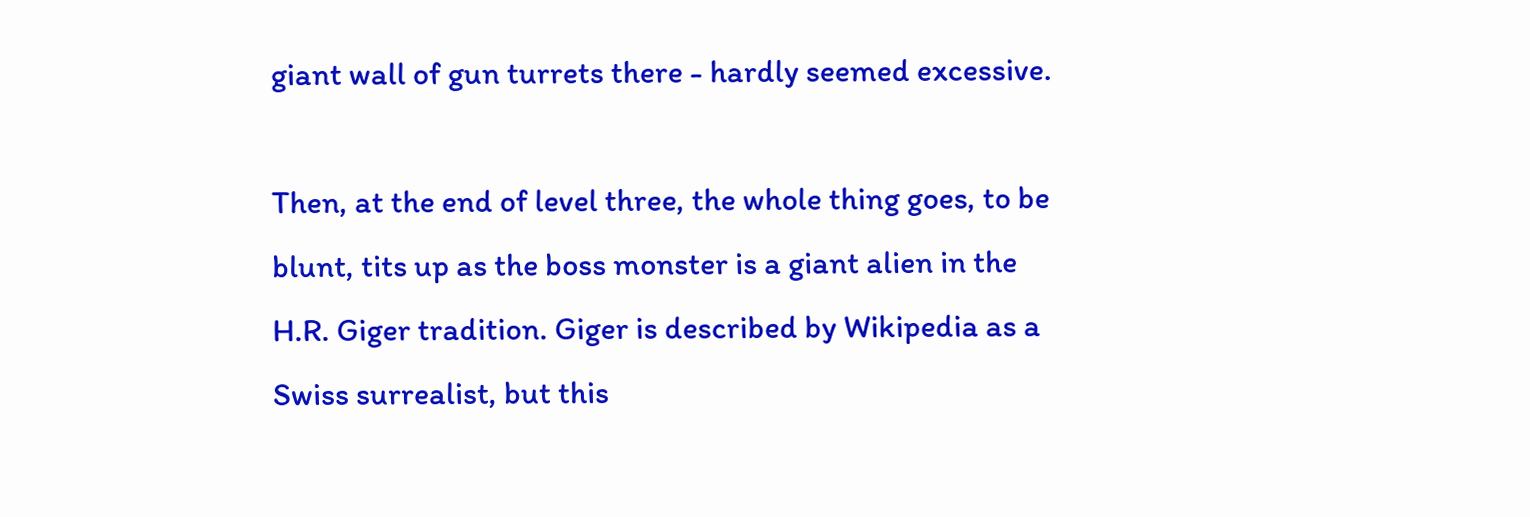giant wall of gun turrets there - hardly seemed excessive.

Then, at the end of level three, the whole thing goes, to be blunt, tits up as the boss monster is a giant alien in the H.R. Giger tradition. Giger is described by Wikipedia as a Swiss surrealist, but this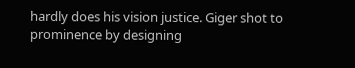hardly does his vision justice. Giger shot to prominence by designing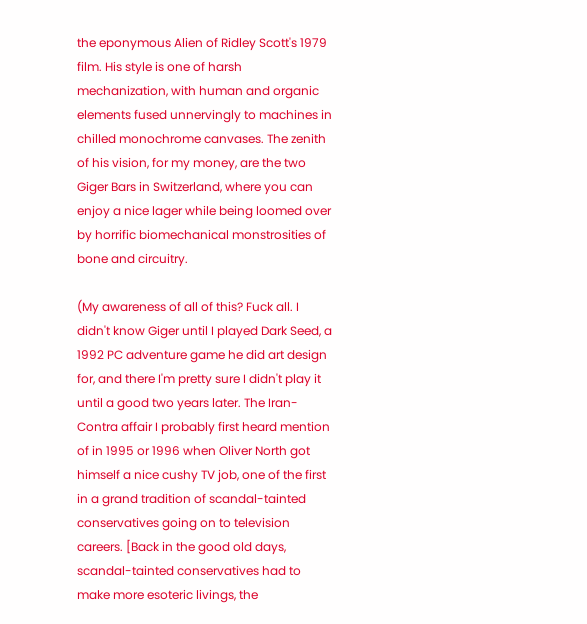the eponymous Alien of Ridley Scott's 1979 film. His style is one of harsh mechanization, with human and organic elements fused unnervingly to machines in chilled monochrome canvases. The zenith of his vision, for my money, are the two Giger Bars in Switzerland, where you can enjoy a nice lager while being loomed over by horrific biomechanical monstrosities of bone and circuitry.

(My awareness of all of this? Fuck all. I didn't know Giger until I played Dark Seed, a 1992 PC adventure game he did art design for, and there I'm pretty sure I didn't play it until a good two years later. The Iran-Contra affair I probably first heard mention of in 1995 or 1996 when Oliver North got himself a nice cushy TV job, one of the first in a grand tradition of scandal-tainted conservatives going on to television careers. [Back in the good old days, scandal-tainted conservatives had to make more esoteric livings, the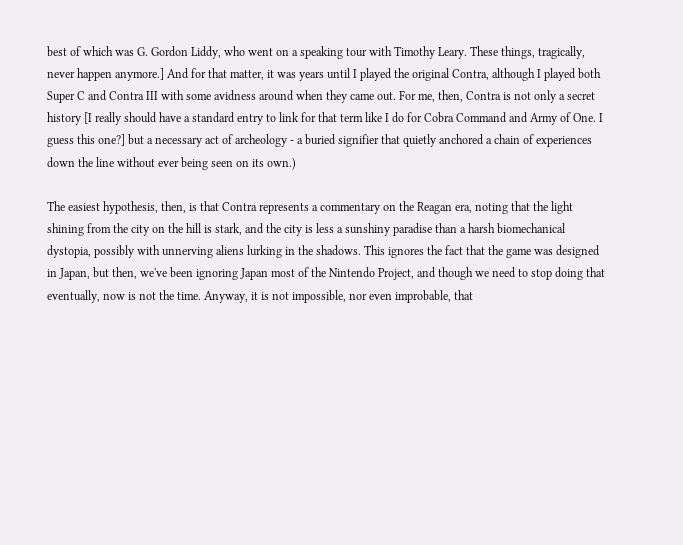best of which was G. Gordon Liddy, who went on a speaking tour with Timothy Leary. These things, tragically, never happen anymore.] And for that matter, it was years until I played the original Contra, although I played both Super C and Contra III with some avidness around when they came out. For me, then, Contra is not only a secret history [I really should have a standard entry to link for that term like I do for Cobra Command and Army of One. I guess this one?] but a necessary act of archeology - a buried signifier that quietly anchored a chain of experiences down the line without ever being seen on its own.)

The easiest hypothesis, then, is that Contra represents a commentary on the Reagan era, noting that the light shining from the city on the hill is stark, and the city is less a sunshiny paradise than a harsh biomechanical dystopia, possibly with unnerving aliens lurking in the shadows. This ignores the fact that the game was designed in Japan, but then, we've been ignoring Japan most of the Nintendo Project, and though we need to stop doing that eventually, now is not the time. Anyway, it is not impossible, nor even improbable, that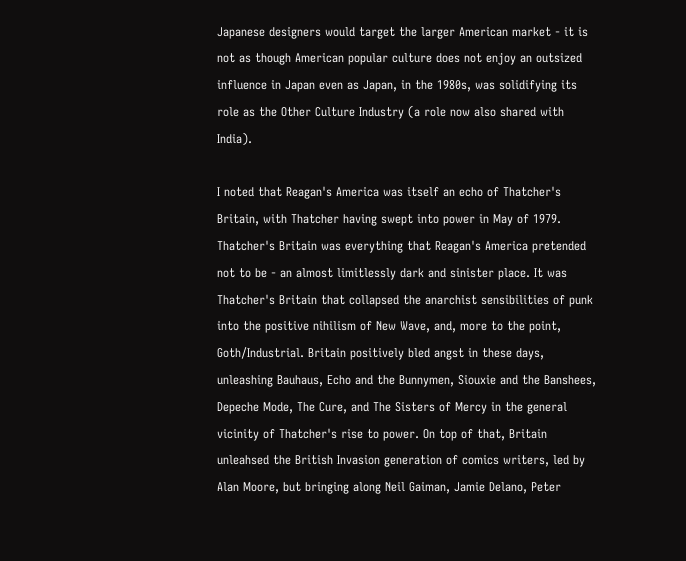Japanese designers would target the larger American market - it is not as though American popular culture does not enjoy an outsized influence in Japan even as Japan, in the 1980s, was solidifying its role as the Other Culture Industry (a role now also shared with India).

I noted that Reagan's America was itself an echo of Thatcher's Britain, with Thatcher having swept into power in May of 1979. Thatcher's Britain was everything that Reagan's America pretended not to be - an almost limitlessly dark and sinister place. It was Thatcher's Britain that collapsed the anarchist sensibilities of punk into the positive nihilism of New Wave, and, more to the point, Goth/Industrial. Britain positively bled angst in these days, unleashing Bauhaus, Echo and the Bunnymen, Siouxie and the Banshees, Depeche Mode, The Cure, and The Sisters of Mercy in the general vicinity of Thatcher's rise to power. On top of that, Britain unleahsed the British Invasion generation of comics writers, led by Alan Moore, but bringing along Neil Gaiman, Jamie Delano, Peter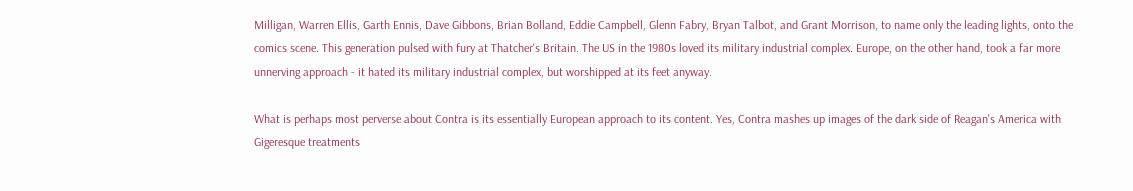Milligan, Warren Ellis, Garth Ennis, Dave Gibbons, Brian Bolland, Eddie Campbell, Glenn Fabry, Bryan Talbot, and Grant Morrison, to name only the leading lights, onto the comics scene. This generation pulsed with fury at Thatcher's Britain. The US in the 1980s loved its military industrial complex. Europe, on the other hand, took a far more unnerving approach - it hated its military industrial complex, but worshipped at its feet anyway.

What is perhaps most perverse about Contra is its essentially European approach to its content. Yes, Contra mashes up images of the dark side of Reagan's America with Gigeresque treatments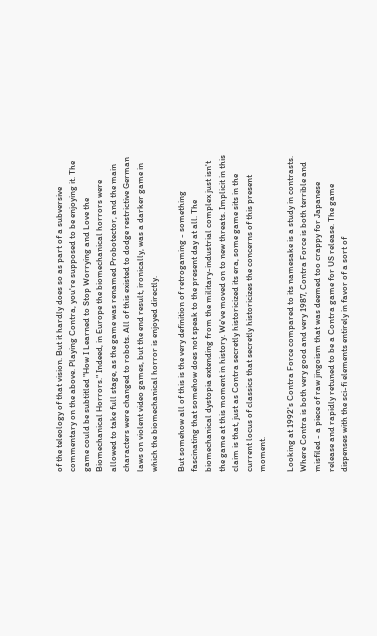of the teleology of that vision. But it hardly does so as part of a subversive commentary on the above. Playing Contra, you're supposed to be enjoying it. The game could be subtitled "How I Learned to Stop Worrying and Love the Biomechanical Horrors." Indeed, in Europe the biomechanical horrors were allowed to take full stage, as the game was renamed Probotector, and the main characters were changed to robots. All of this existed to dodge restrictive German laws on violent video games, but the end result, ironically, was a darker game in which the biomechanical horror is enjoyed directly.

But somehow all of this is the very definition of retrogaming - something fascinating that somehow does not speak to the present day at all. The biomechanical dystopia extending from the military-industrial complex just isn't the game at this moment in history. We've moved on to new threats. Implicit in this claim is that, just as Contra secretly historicized its era, some game sits in the current locus of classics that secretly historicizes the concerns of this present moment.

Looking at 1992's Contra Force compared to its namesake is a study in contrasts. Where Contra is both very good and very 1987, Contra Force is both terrible and misfiled - a piece of raw jingoism that was deemed too crappy for Japanese release and rapidly retuned to be a Contra game for US release. The game dispenses with the sci-fi elements entirely in favor of a sort of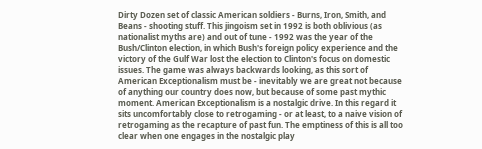Dirty Dozen set of classic American soldiers - Burns, Iron, Smith, and Beans - shooting stuff. This jingoism set in 1992 is both oblivious (as nationalist myths are) and out of tune - 1992 was the year of the Bush/Clinton election, in which Bush's foreign policy experience and the victory of the Gulf War lost the election to Clinton's focus on domestic issues. The game was always backwards looking, as this sort of American Exceptionalism must be - inevitably we are great not because of anything our country does now, but because of some past mythic moment. American Exceptionalism is a nostalgic drive. In this regard it sits uncomfortably close to retrogaming - or at least, to a naive vision of retrogaming as the recapture of past fun. The emptiness of this is all too clear when one engages in the nostalgic play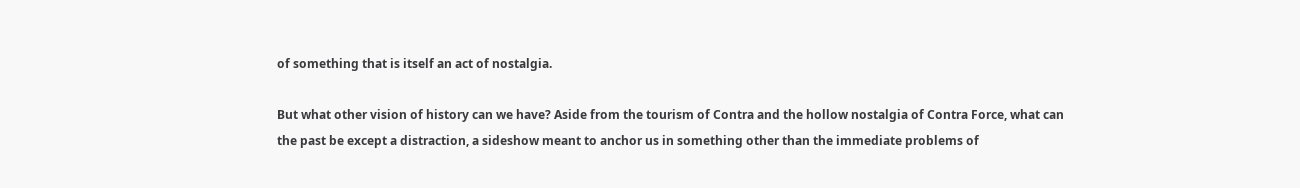of something that is itself an act of nostalgia.

But what other vision of history can we have? Aside from the tourism of Contra and the hollow nostalgia of Contra Force, what can the past be except a distraction, a sideshow meant to anchor us in something other than the immediate problems of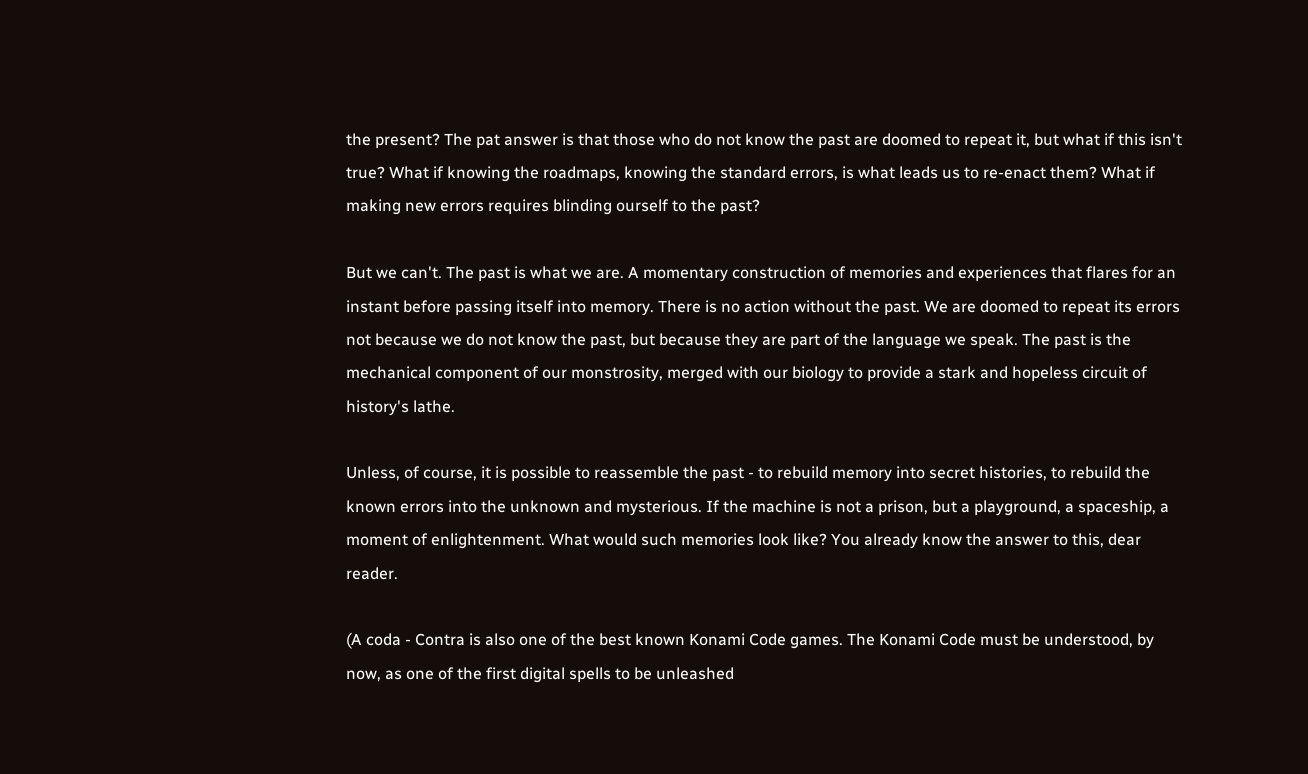the present? The pat answer is that those who do not know the past are doomed to repeat it, but what if this isn't true? What if knowing the roadmaps, knowing the standard errors, is what leads us to re-enact them? What if making new errors requires blinding ourself to the past?

But we can't. The past is what we are. A momentary construction of memories and experiences that flares for an instant before passing itself into memory. There is no action without the past. We are doomed to repeat its errors not because we do not know the past, but because they are part of the language we speak. The past is the mechanical component of our monstrosity, merged with our biology to provide a stark and hopeless circuit of history's lathe.

Unless, of course, it is possible to reassemble the past - to rebuild memory into secret histories, to rebuild the known errors into the unknown and mysterious. If the machine is not a prison, but a playground, a spaceship, a moment of enlightenment. What would such memories look like? You already know the answer to this, dear reader.

(A coda - Contra is also one of the best known Konami Code games. The Konami Code must be understood, by now, as one of the first digital spells to be unleashed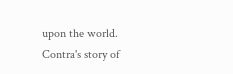upon the world. Contra's story of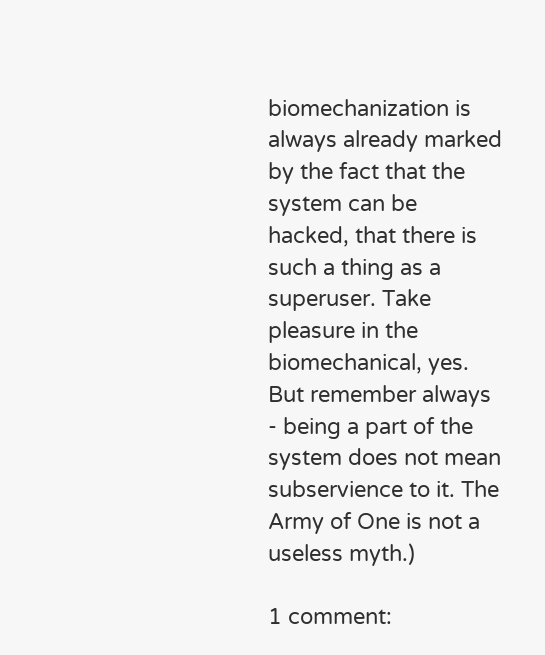biomechanization is always already marked by the fact that the system can be hacked, that there is such a thing as a superuser. Take pleasure in the biomechanical, yes. But remember always - being a part of the system does not mean subservience to it. The Army of One is not a useless myth.)

1 comment: